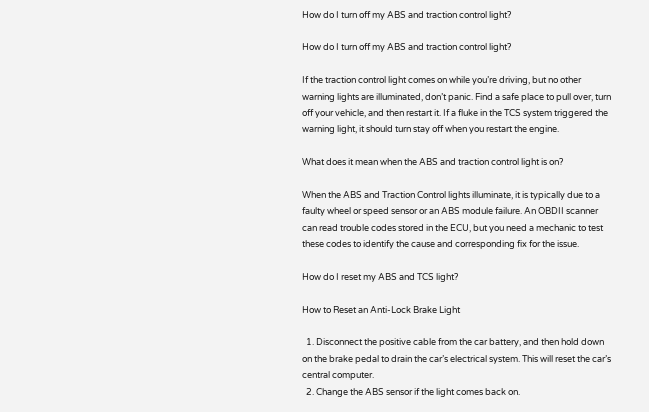How do I turn off my ABS and traction control light?

How do I turn off my ABS and traction control light?

If the traction control light comes on while you’re driving, but no other warning lights are illuminated, don’t panic. Find a safe place to pull over, turn off your vehicle, and then restart it. If a fluke in the TCS system triggered the warning light, it should turn stay off when you restart the engine.

What does it mean when the ABS and traction control light is on?

When the ABS and Traction Control lights illuminate, it is typically due to a faulty wheel or speed sensor or an ABS module failure. An OBDII scanner can read trouble codes stored in the ECU, but you need a mechanic to test these codes to identify the cause and corresponding fix for the issue.

How do I reset my ABS and TCS light?

How to Reset an Anti-Lock Brake Light

  1. Disconnect the positive cable from the car battery, and then hold down on the brake pedal to drain the car’s electrical system. This will reset the car’s central computer.
  2. Change the ABS sensor if the light comes back on.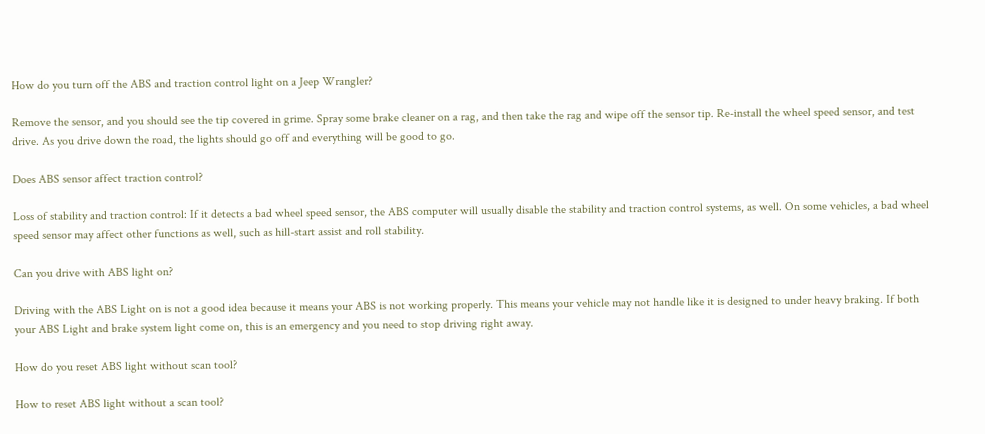How do you turn off the ABS and traction control light on a Jeep Wrangler?

Remove the sensor, and you should see the tip covered in grime. Spray some brake cleaner on a rag, and then take the rag and wipe off the sensor tip. Re-install the wheel speed sensor, and test drive. As you drive down the road, the lights should go off and everything will be good to go.

Does ABS sensor affect traction control?

Loss of stability and traction control: If it detects a bad wheel speed sensor, the ABS computer will usually disable the stability and traction control systems, as well. On some vehicles, a bad wheel speed sensor may affect other functions as well, such as hill-start assist and roll stability.

Can you drive with ABS light on?

Driving with the ABS Light on is not a good idea because it means your ABS is not working properly. This means your vehicle may not handle like it is designed to under heavy braking. If both your ABS Light and brake system light come on, this is an emergency and you need to stop driving right away.

How do you reset ABS light without scan tool?

How to reset ABS light without a scan tool?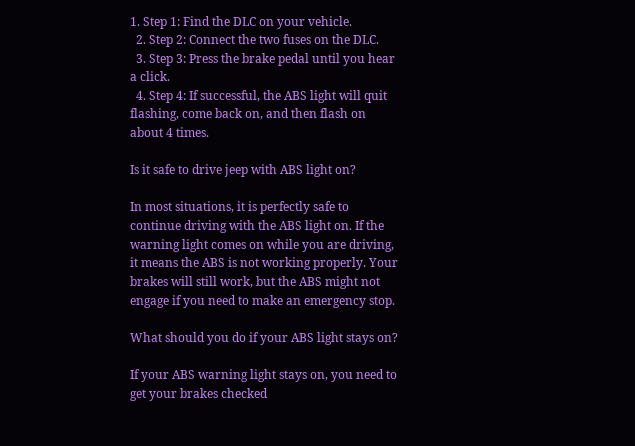1. Step 1: Find the DLC on your vehicle.
  2. Step 2: Connect the two fuses on the DLC.
  3. Step 3: Press the brake pedal until you hear a click.
  4. Step 4: If successful, the ABS light will quit flashing, come back on, and then flash on about 4 times.

Is it safe to drive jeep with ABS light on?

In most situations, it is perfectly safe to continue driving with the ABS light on. If the warning light comes on while you are driving, it means the ABS is not working properly. Your brakes will still work, but the ABS might not engage if you need to make an emergency stop.

What should you do if your ABS light stays on?

If your ABS warning light stays on, you need to get your brakes checked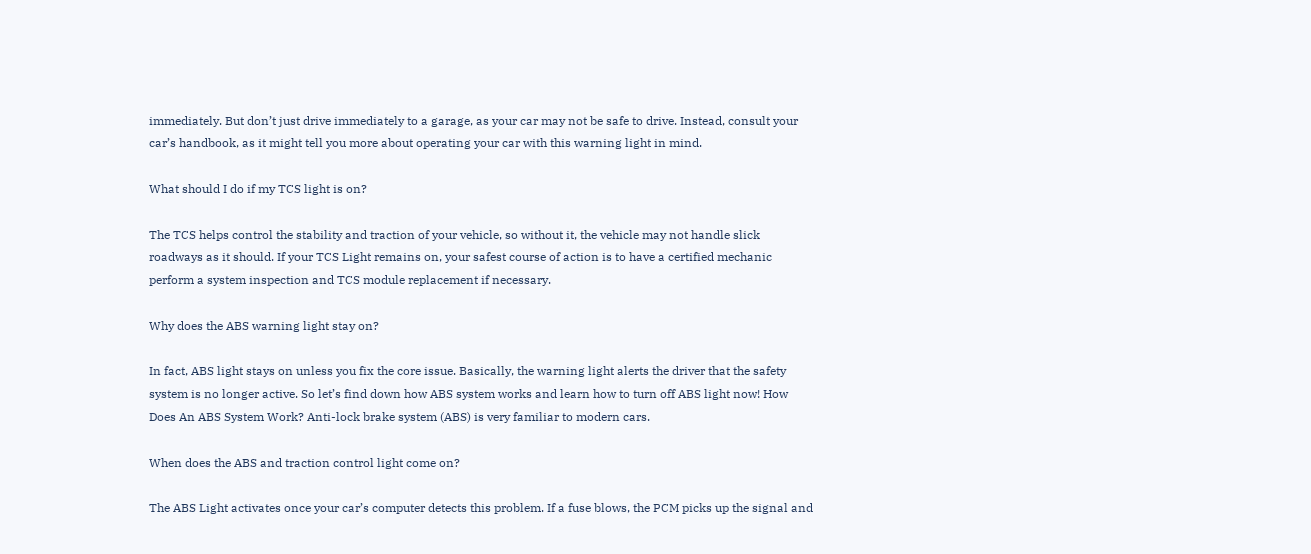immediately. But don’t just drive immediately to a garage, as your car may not be safe to drive. Instead, consult your car’s handbook, as it might tell you more about operating your car with this warning light in mind.

What should I do if my TCS light is on?

The TCS helps control the stability and traction of your vehicle, so without it, the vehicle may not handle slick roadways as it should. If your TCS Light remains on, your safest course of action is to have a certified mechanic perform a system inspection and TCS module replacement if necessary.

Why does the ABS warning light stay on?

In fact, ABS light stays on unless you fix the core issue. Basically, the warning light alerts the driver that the safety system is no longer active. So let’s find down how ABS system works and learn how to turn off ABS light now! How Does An ABS System Work? Anti-lock brake system (ABS) is very familiar to modern cars.

When does the ABS and traction control light come on?

The ABS Light activates once your car’s computer detects this problem. If a fuse blows, the PCM picks up the signal and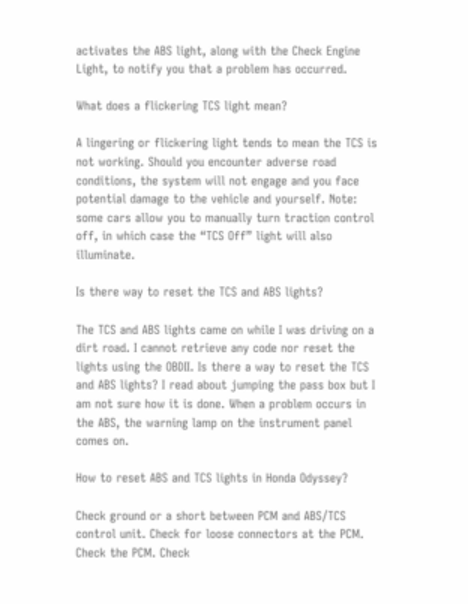activates the ABS light, along with the Check Engine Light, to notify you that a problem has occurred.

What does a flickering TCS light mean?

A lingering or flickering light tends to mean the TCS is not working. Should you encounter adverse road conditions, the system will not engage and you face potential damage to the vehicle and yourself. Note: some cars allow you to manually turn traction control off, in which case the “TCS Off” light will also illuminate.

Is there way to reset the TCS and ABS lights?

The TCS and ABS lights came on while I was driving on a dirt road. I cannot retrieve any code nor reset the lights using the OBDII. Is there a way to reset the TCS and ABS lights? I read about jumping the pass box but I am not sure how it is done. When a problem occurs in the ABS, the warning lamp on the instrument panel comes on.

How to reset ABS and TCS lights in Honda Odyssey?

Check ground or a short between PCM and ABS/TCS control unit. Check for loose connectors at the PCM. Check the PCM. Check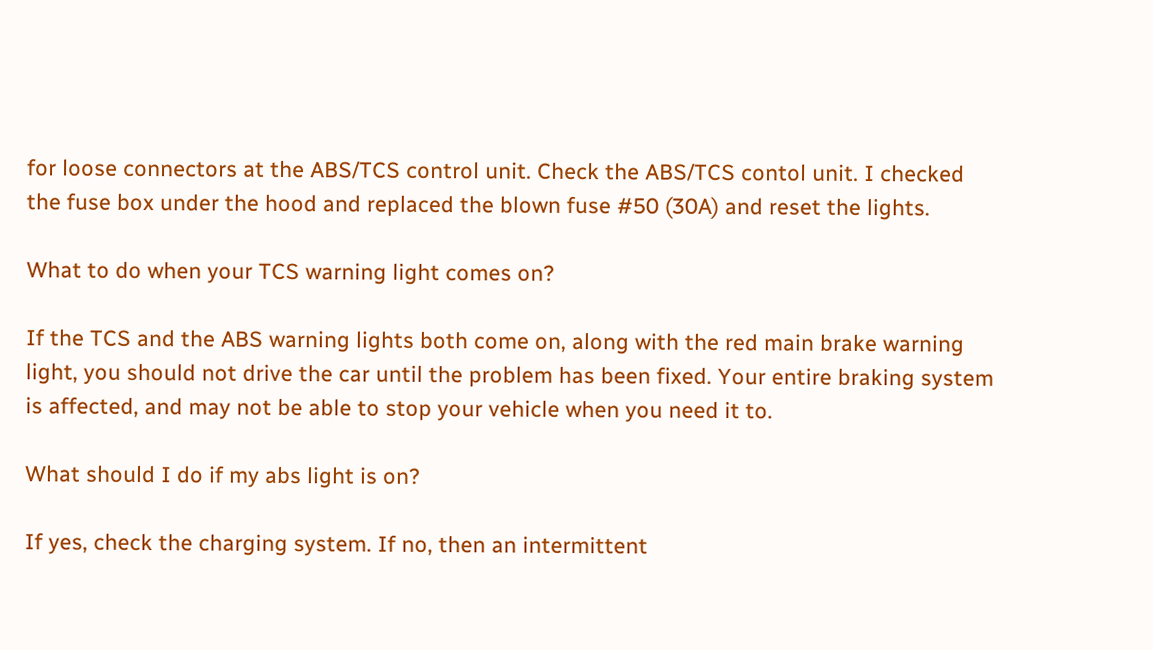for loose connectors at the ABS/TCS control unit. Check the ABS/TCS contol unit. I checked the fuse box under the hood and replaced the blown fuse #50 (30A) and reset the lights.

What to do when your TCS warning light comes on?

If the TCS and the ABS warning lights both come on, along with the red main brake warning light, you should not drive the car until the problem has been fixed. Your entire braking system is affected, and may not be able to stop your vehicle when you need it to.

What should I do if my abs light is on?

If yes, check the charging system. If no, then an intermittent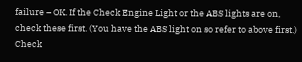failure – OK. If the Check Engine Light or the ABS lights are on, check these first. (You have the ABS light on so refer to above first.) Check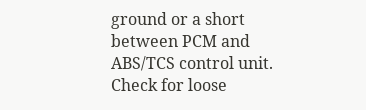ground or a short between PCM and ABS/TCS control unit. Check for loose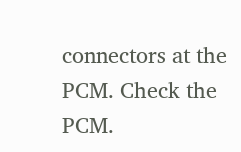connectors at the PCM. Check the PCM.